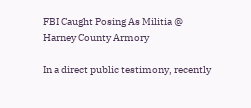FBI Caught Posing As Militia @ Harney County Armory

In a direct public testimony, recently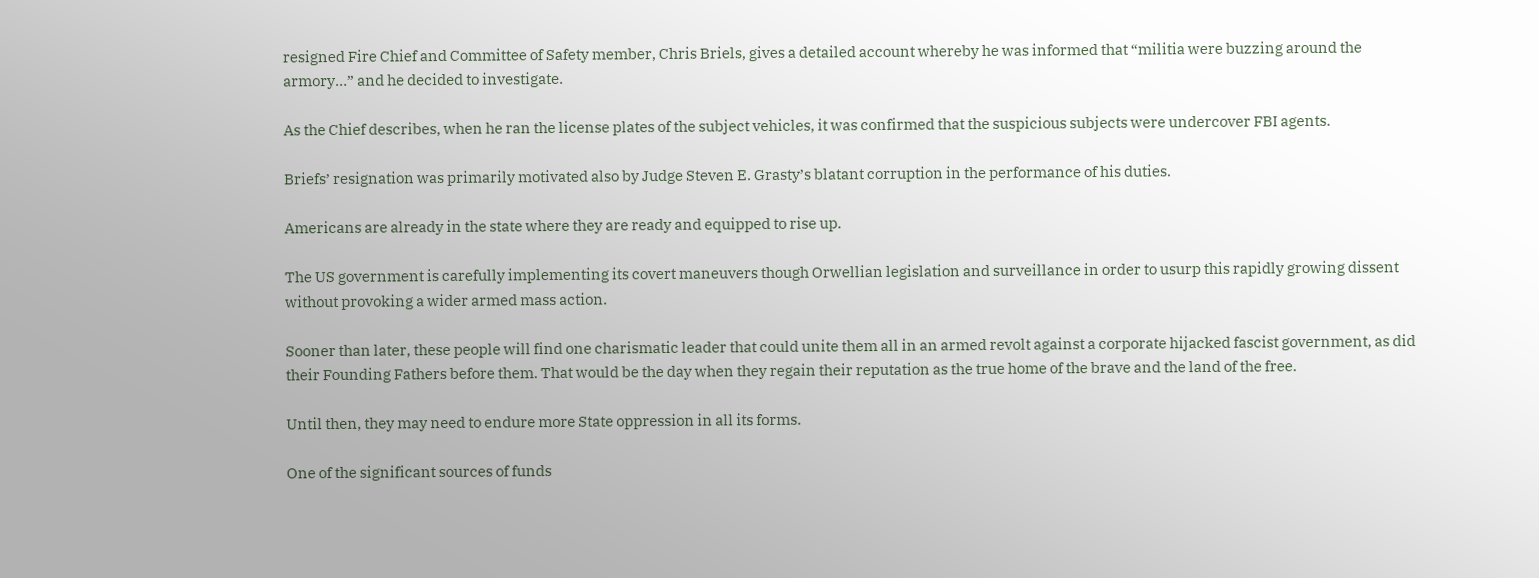resigned Fire Chief and Committee of Safety member, Chris Briels, gives a detailed account whereby he was informed that “militia were buzzing around the armory…” and he decided to investigate.

As the Chief describes, when he ran the license plates of the subject vehicles, it was confirmed that the suspicious subjects were undercover FBI agents.

Briefs’ resignation was primarily motivated also by Judge Steven E. Grasty’s blatant corruption in the performance of his duties.

Americans are already in the state where they are ready and equipped to rise up.

The US government is carefully implementing its covert maneuvers though Orwellian legislation and surveillance in order to usurp this rapidly growing dissent without provoking a wider armed mass action.

Sooner than later, these people will find one charismatic leader that could unite them all in an armed revolt against a corporate hijacked fascist government, as did their Founding Fathers before them. That would be the day when they regain their reputation as the true home of the brave and the land of the free.

Until then, they may need to endure more State oppression in all its forms.

One of the significant sources of funds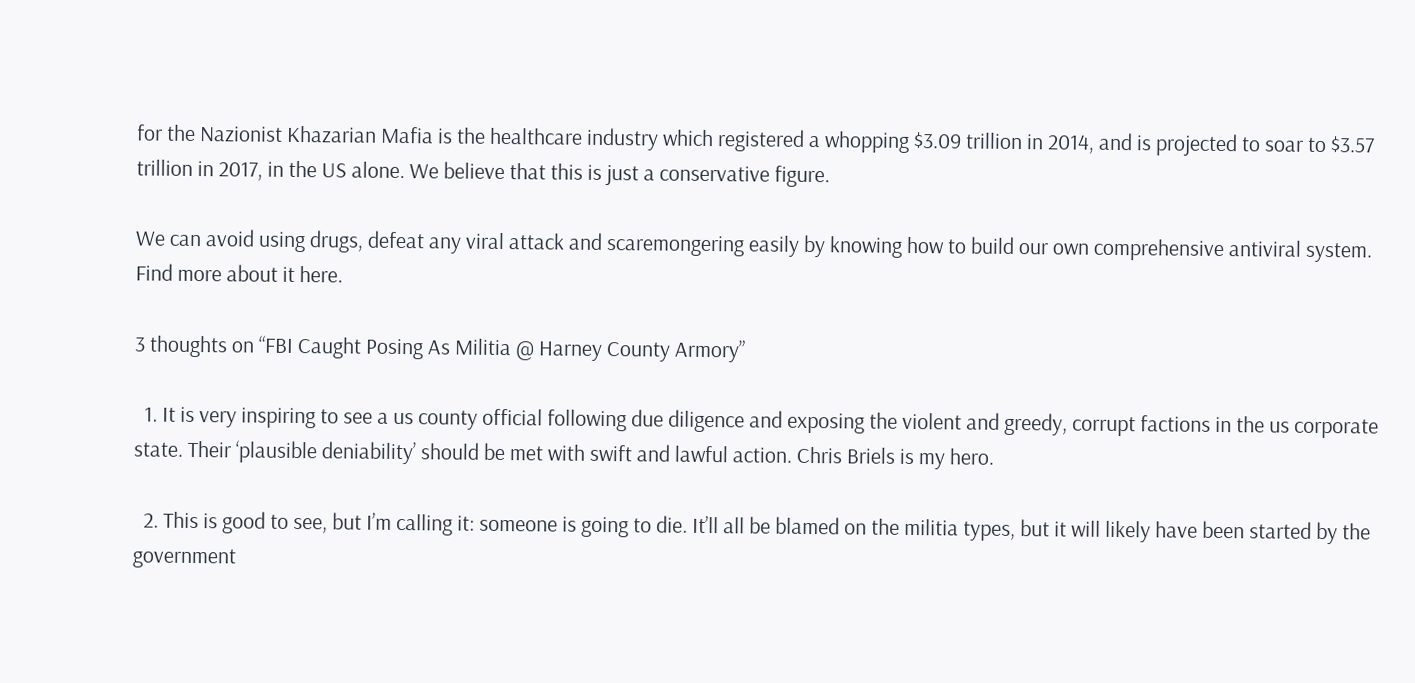for the Nazionist Khazarian Mafia is the healthcare industry which registered a whopping $3.09 trillion in 2014, and is projected to soar to $3.57 trillion in 2017, in the US alone. We believe that this is just a conservative figure.

We can avoid using drugs, defeat any viral attack and scaremongering easily by knowing how to build our own comprehensive antiviral system. Find more about it here.

3 thoughts on “FBI Caught Posing As Militia @ Harney County Armory”

  1. It is very inspiring to see a us county official following due diligence and exposing the violent and greedy, corrupt factions in the us corporate state. Their ‘plausible deniability’ should be met with swift and lawful action. Chris Briels is my hero.

  2. This is good to see, but I’m calling it: someone is going to die. It’ll all be blamed on the militia types, but it will likely have been started by the government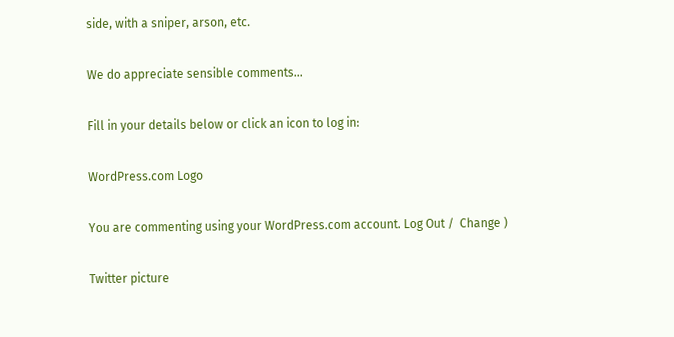side, with a sniper, arson, etc.

We do appreciate sensible comments...

Fill in your details below or click an icon to log in:

WordPress.com Logo

You are commenting using your WordPress.com account. Log Out /  Change )

Twitter picture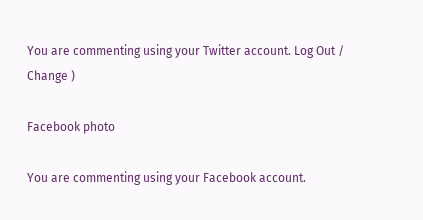You are commenting using your Twitter account. Log Out /  Change )

Facebook photo

You are commenting using your Facebook account.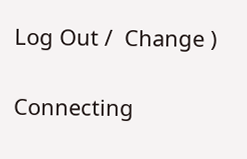Log Out /  Change )

Connecting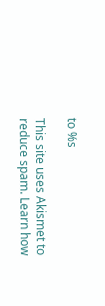to %s

This site uses Akismet to reduce spam. Learn how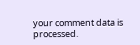your comment data is processed.